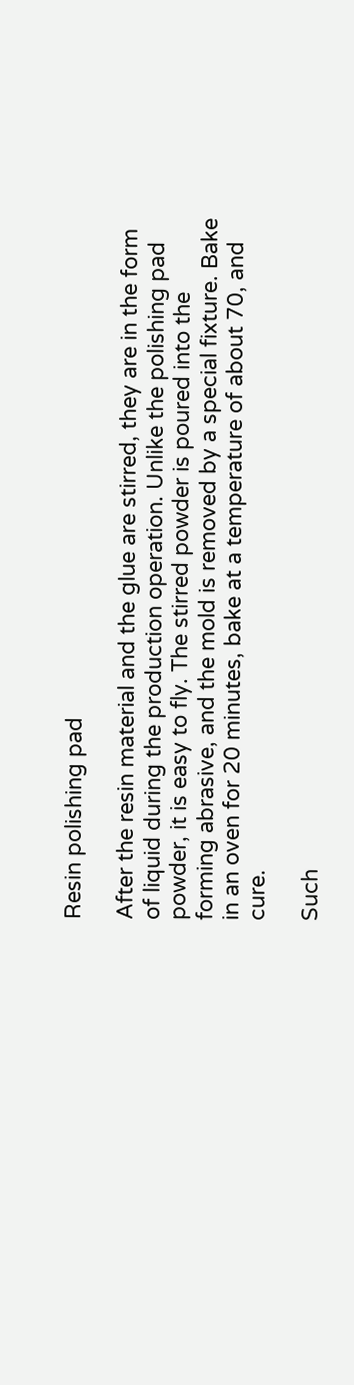Resin polishing pad

After the resin material and the glue are stirred, they are in the form of liquid during the production operation. Unlike the polishing pad powder, it is easy to fly. The stirred powder is poured into the forming abrasive, and the mold is removed by a special fixture. Bake in an oven for 20 minutes, bake at a temperature of about 70, and cure.

Such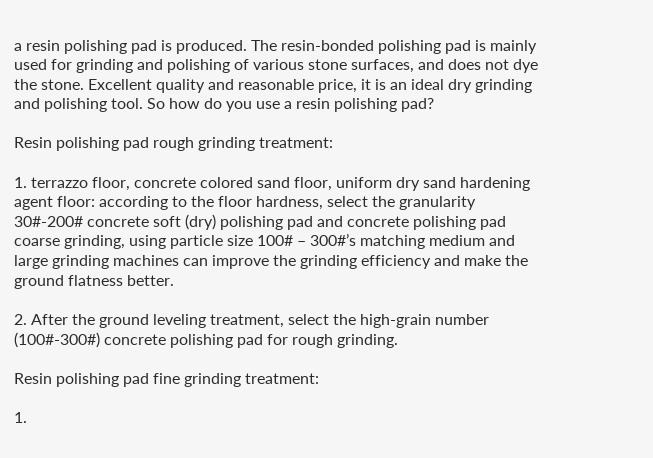a resin polishing pad is produced. The resin-bonded polishing pad is mainly used for grinding and polishing of various stone surfaces, and does not dye the stone. Excellent quality and reasonable price, it is an ideal dry grinding and polishing tool. So how do you use a resin polishing pad?

Resin polishing pad rough grinding treatment:

1. terrazzo floor, concrete colored sand floor, uniform dry sand hardening agent floor: according to the floor hardness, select the granularity 30#-200# concrete soft (dry) polishing pad and concrete polishing pad coarse grinding, using particle size 100# – 300#’s matching medium and large grinding machines can improve the grinding efficiency and make the ground flatness better.

2. After the ground leveling treatment, select the high-grain number (100#-300#) concrete polishing pad for rough grinding.

Resin polishing pad fine grinding treatment:

1.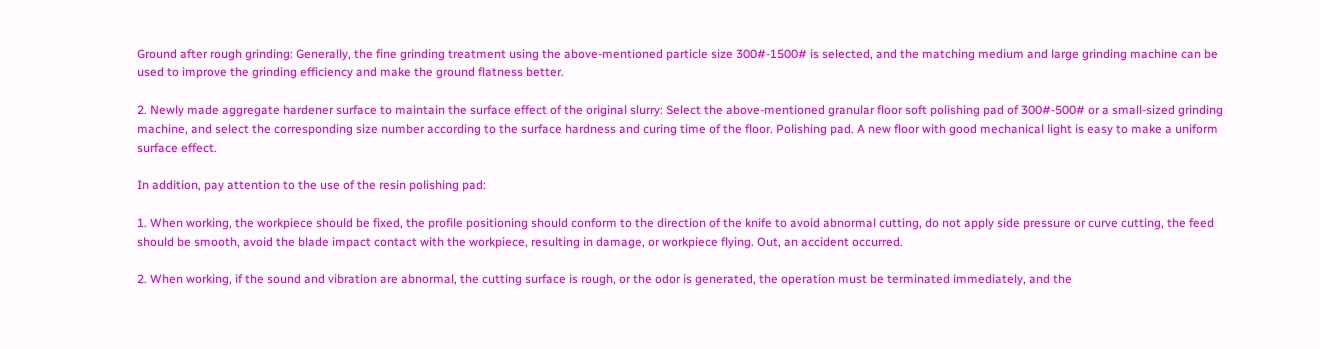Ground after rough grinding: Generally, the fine grinding treatment using the above-mentioned particle size 300#-1500# is selected, and the matching medium and large grinding machine can be used to improve the grinding efficiency and make the ground flatness better.

2. Newly made aggregate hardener surface to maintain the surface effect of the original slurry: Select the above-mentioned granular floor soft polishing pad of 300#-500# or a small-sized grinding machine, and select the corresponding size number according to the surface hardness and curing time of the floor. Polishing pad. A new floor with good mechanical light is easy to make a uniform surface effect.

In addition, pay attention to the use of the resin polishing pad:

1. When working, the workpiece should be fixed, the profile positioning should conform to the direction of the knife to avoid abnormal cutting, do not apply side pressure or curve cutting, the feed should be smooth, avoid the blade impact contact with the workpiece, resulting in damage, or workpiece flying. Out, an accident occurred.

2. When working, if the sound and vibration are abnormal, the cutting surface is rough, or the odor is generated, the operation must be terminated immediately, and the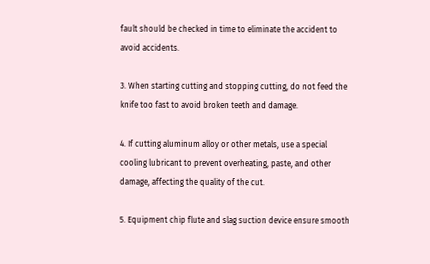fault should be checked in time to eliminate the accident to avoid accidents.

3. When starting cutting and stopping cutting, do not feed the knife too fast to avoid broken teeth and damage.

4. If cutting aluminum alloy or other metals, use a special cooling lubricant to prevent overheating, paste, and other damage, affecting the quality of the cut.

5. Equipment chip flute and slag suction device ensure smooth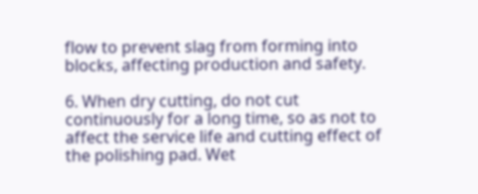flow to prevent slag from forming into blocks, affecting production and safety.

6. When dry cutting, do not cut continuously for a long time, so as not to affect the service life and cutting effect of the polishing pad. Wet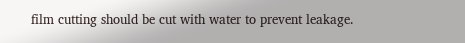film cutting should be cut with water to prevent leakage.